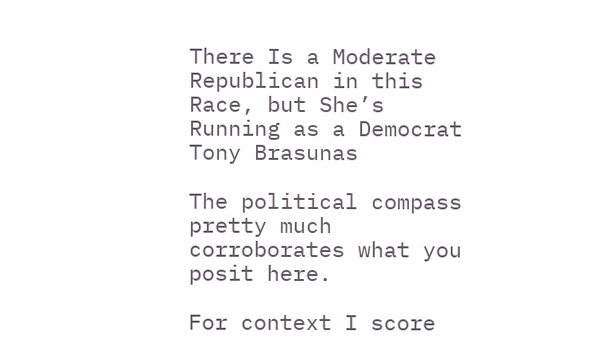There Is a Moderate Republican in this Race, but She’s Running as a Democrat
Tony Brasunas

The political compass pretty much corroborates what you posit here.

For context I score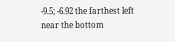-9.5; -6.92 the farthest left near the bottom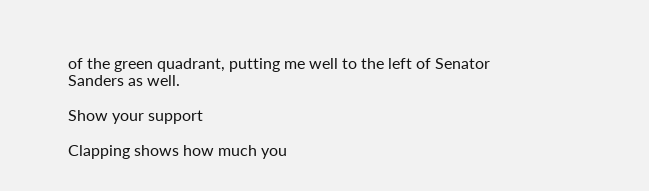of the green quadrant, putting me well to the left of Senator Sanders as well.

Show your support

Clapping shows how much you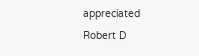appreciated Robert D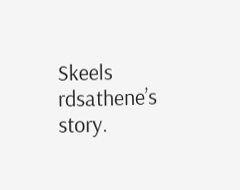Skeels rdsathene’s story.